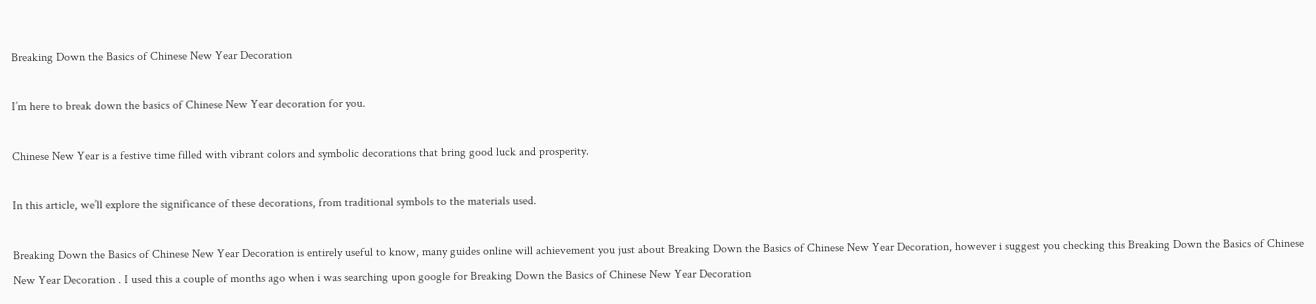Breaking Down the Basics of Chinese New Year Decoration

I’m here to break down the basics of Chinese New Year decoration for you.

Chinese New Year is a festive time filled with vibrant colors and symbolic decorations that bring good luck and prosperity.

In this article, we’ll explore the significance of these decorations, from traditional symbols to the materials used.

Breaking Down the Basics of Chinese New Year Decoration is entirely useful to know, many guides online will achievement you just about Breaking Down the Basics of Chinese New Year Decoration, however i suggest you checking this Breaking Down the Basics of Chinese New Year Decoration . I used this a couple of months ago when i was searching upon google for Breaking Down the Basics of Chinese New Year Decoration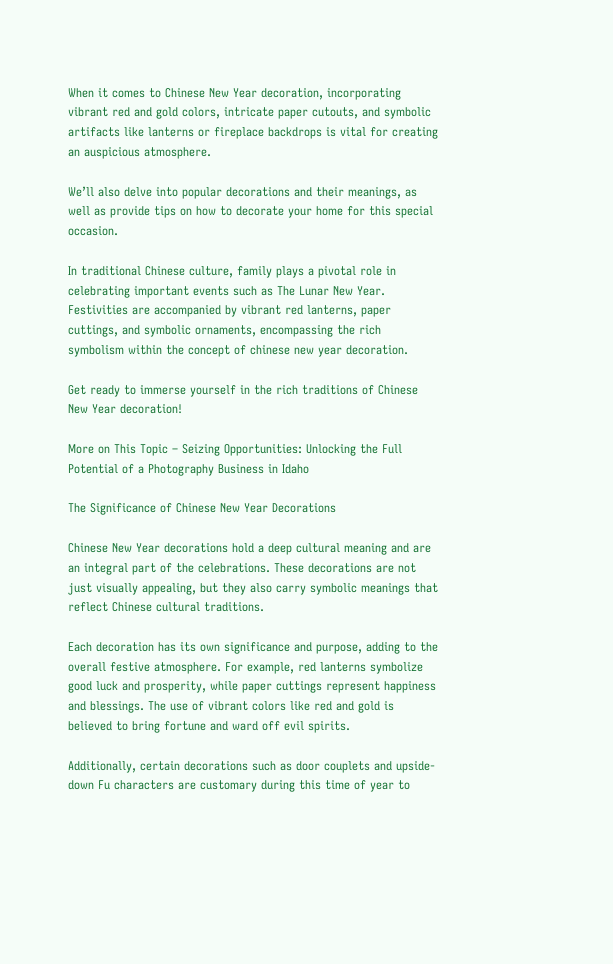When it comes to Chinese New Year decoration, incorporating vibrant red and gold colors, intricate paper cutouts, and symbolic artifacts like lanterns or fireplace backdrops is vital for creating an auspicious atmosphere.

We’ll also delve into popular decorations and their meanings, as well as provide tips on how to decorate your home for this special occasion.

In traditional Chinese culture, family plays a pivotal role in celebrating important events such as The Lunar New Year. Festivities are accompanied by vibrant red lanterns, paper cuttings, and symbolic ornaments, encompassing the rich symbolism within the concept of chinese new year decoration.

Get ready to immerse yourself in the rich traditions of Chinese New Year decoration!

More on This Topic – Seizing Opportunities: Unlocking the Full Potential of a Photography Business in Idaho

The Significance of Chinese New Year Decorations

Chinese New Year decorations hold a deep cultural meaning and are an integral part of the celebrations. These decorations are not just visually appealing, but they also carry symbolic meanings that reflect Chinese cultural traditions.

Each decoration has its own significance and purpose, adding to the overall festive atmosphere. For example, red lanterns symbolize good luck and prosperity, while paper cuttings represent happiness and blessings. The use of vibrant colors like red and gold is believed to bring fortune and ward off evil spirits.

Additionally, certain decorations such as door couplets and upside-down Fu characters are customary during this time of year to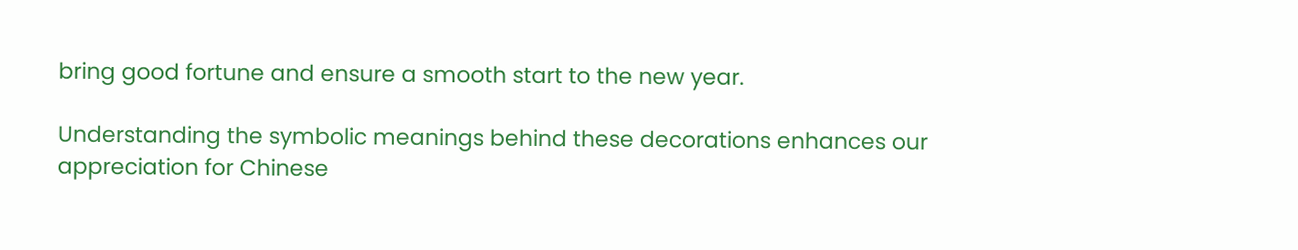bring good fortune and ensure a smooth start to the new year.

Understanding the symbolic meanings behind these decorations enhances our appreciation for Chinese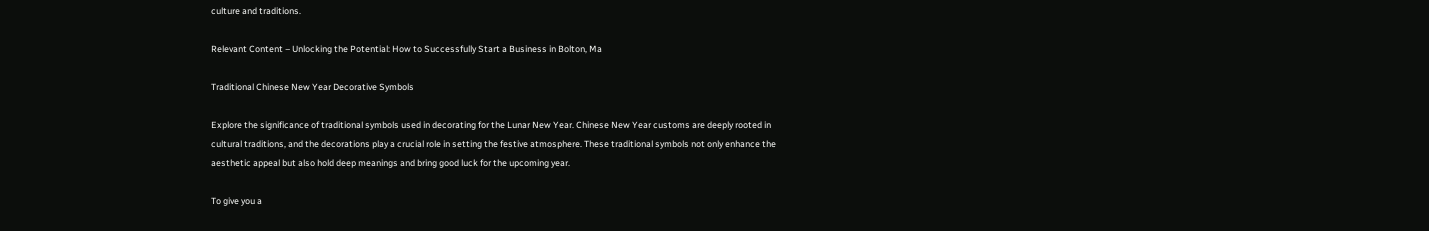culture and traditions.

Relevant Content – Unlocking the Potential: How to Successfully Start a Business in Bolton, Ma

Traditional Chinese New Year Decorative Symbols

Explore the significance of traditional symbols used in decorating for the Lunar New Year. Chinese New Year customs are deeply rooted in cultural traditions, and the decorations play a crucial role in setting the festive atmosphere. These traditional symbols not only enhance the aesthetic appeal but also hold deep meanings and bring good luck for the upcoming year.

To give you a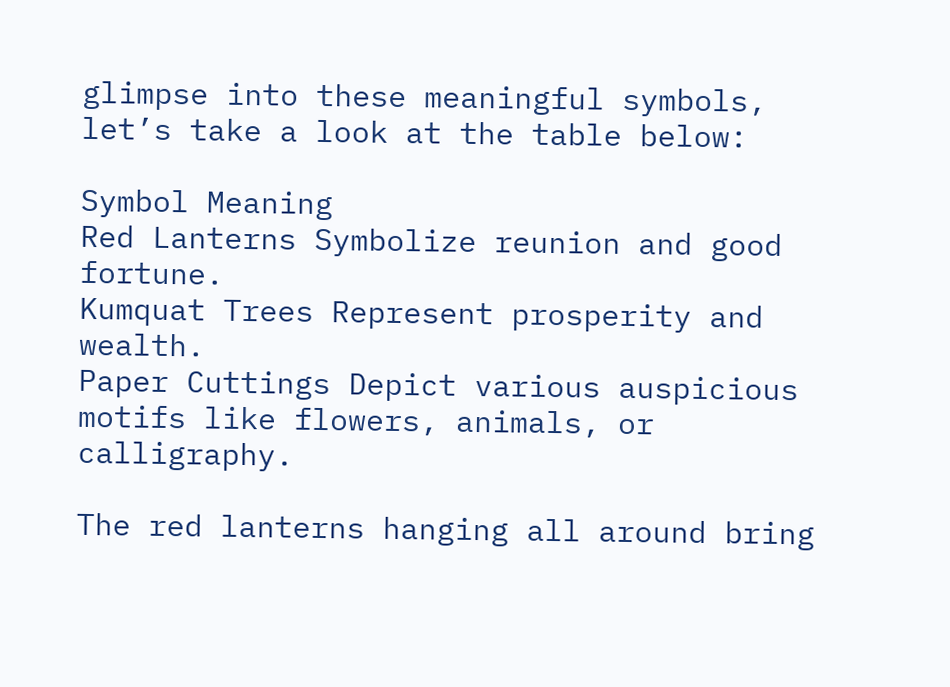glimpse into these meaningful symbols, let’s take a look at the table below:

Symbol Meaning
Red Lanterns Symbolize reunion and good fortune.
Kumquat Trees Represent prosperity and wealth.
Paper Cuttings Depict various auspicious motifs like flowers, animals, or calligraphy.

The red lanterns hanging all around bring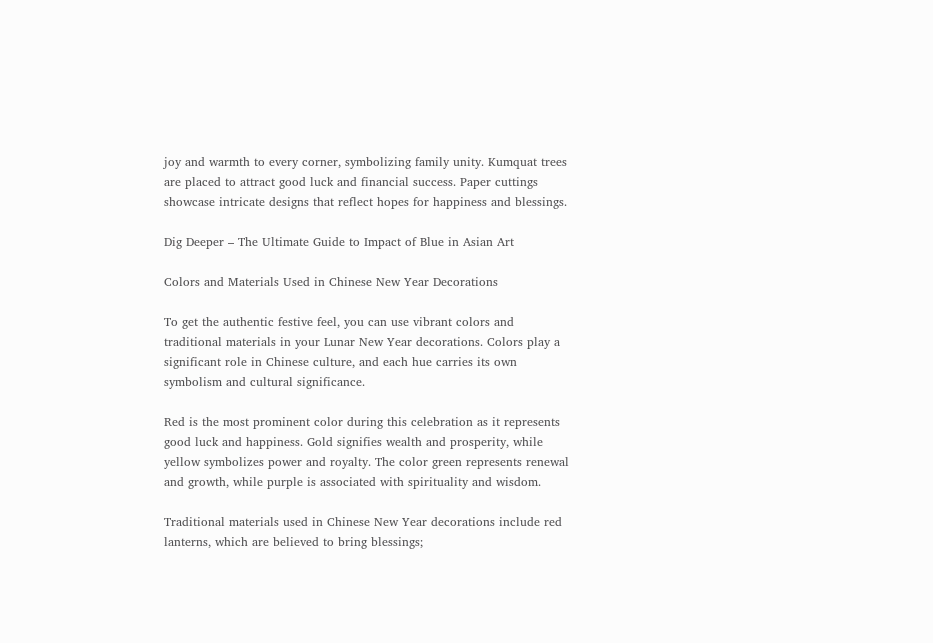joy and warmth to every corner, symbolizing family unity. Kumquat trees are placed to attract good luck and financial success. Paper cuttings showcase intricate designs that reflect hopes for happiness and blessings.

Dig Deeper – The Ultimate Guide to Impact of Blue in Asian Art

Colors and Materials Used in Chinese New Year Decorations

To get the authentic festive feel, you can use vibrant colors and traditional materials in your Lunar New Year decorations. Colors play a significant role in Chinese culture, and each hue carries its own symbolism and cultural significance.

Red is the most prominent color during this celebration as it represents good luck and happiness. Gold signifies wealth and prosperity, while yellow symbolizes power and royalty. The color green represents renewal and growth, while purple is associated with spirituality and wisdom.

Traditional materials used in Chinese New Year decorations include red lanterns, which are believed to bring blessings;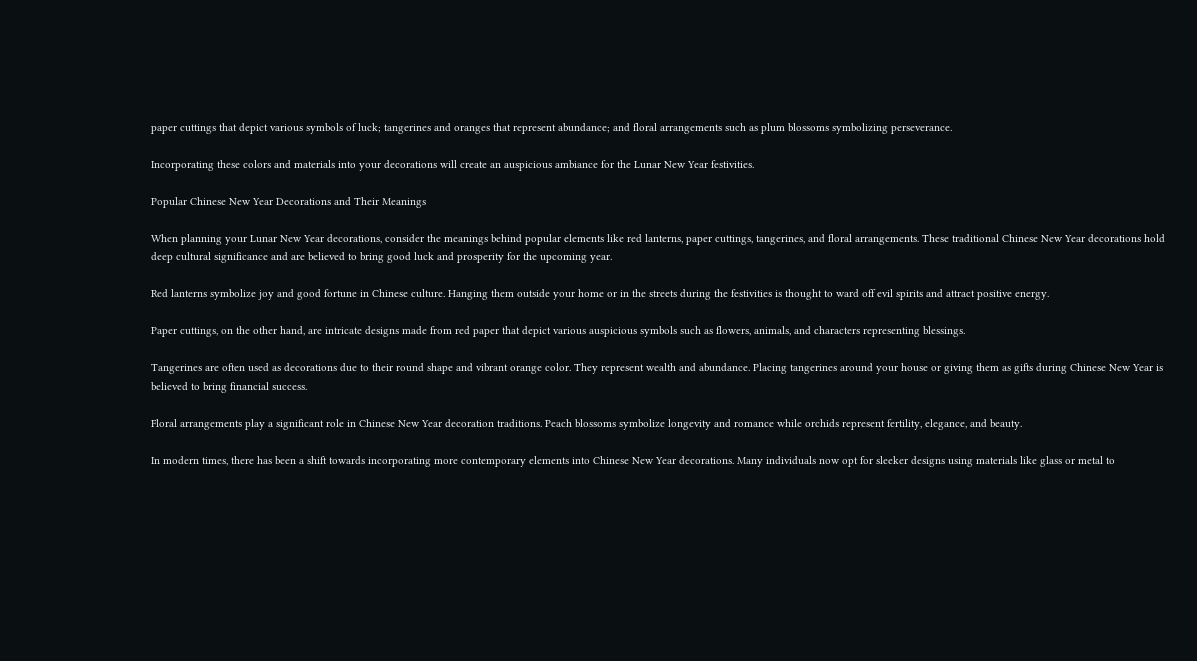paper cuttings that depict various symbols of luck; tangerines and oranges that represent abundance; and floral arrangements such as plum blossoms symbolizing perseverance.

Incorporating these colors and materials into your decorations will create an auspicious ambiance for the Lunar New Year festivities.

Popular Chinese New Year Decorations and Their Meanings

When planning your Lunar New Year decorations, consider the meanings behind popular elements like red lanterns, paper cuttings, tangerines, and floral arrangements. These traditional Chinese New Year decorations hold deep cultural significance and are believed to bring good luck and prosperity for the upcoming year.

Red lanterns symbolize joy and good fortune in Chinese culture. Hanging them outside your home or in the streets during the festivities is thought to ward off evil spirits and attract positive energy.

Paper cuttings, on the other hand, are intricate designs made from red paper that depict various auspicious symbols such as flowers, animals, and characters representing blessings.

Tangerines are often used as decorations due to their round shape and vibrant orange color. They represent wealth and abundance. Placing tangerines around your house or giving them as gifts during Chinese New Year is believed to bring financial success.

Floral arrangements play a significant role in Chinese New Year decoration traditions. Peach blossoms symbolize longevity and romance while orchids represent fertility, elegance, and beauty.

In modern times, there has been a shift towards incorporating more contemporary elements into Chinese New Year decorations. Many individuals now opt for sleeker designs using materials like glass or metal to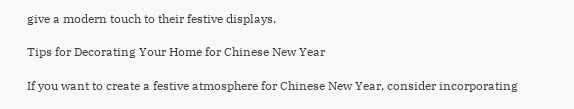give a modern touch to their festive displays.

Tips for Decorating Your Home for Chinese New Year

If you want to create a festive atmosphere for Chinese New Year, consider incorporating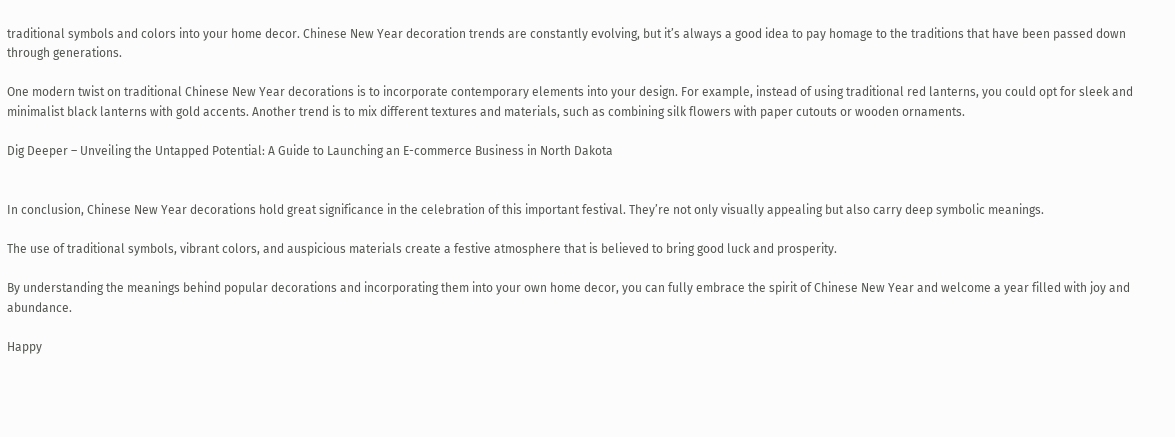traditional symbols and colors into your home decor. Chinese New Year decoration trends are constantly evolving, but it’s always a good idea to pay homage to the traditions that have been passed down through generations.

One modern twist on traditional Chinese New Year decorations is to incorporate contemporary elements into your design. For example, instead of using traditional red lanterns, you could opt for sleek and minimalist black lanterns with gold accents. Another trend is to mix different textures and materials, such as combining silk flowers with paper cutouts or wooden ornaments.

Dig Deeper – Unveiling the Untapped Potential: A Guide to Launching an E-commerce Business in North Dakota


In conclusion, Chinese New Year decorations hold great significance in the celebration of this important festival. They’re not only visually appealing but also carry deep symbolic meanings.

The use of traditional symbols, vibrant colors, and auspicious materials create a festive atmosphere that is believed to bring good luck and prosperity.

By understanding the meanings behind popular decorations and incorporating them into your own home decor, you can fully embrace the spirit of Chinese New Year and welcome a year filled with joy and abundance.

Happy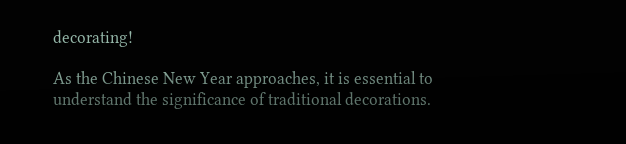decorating!

As the Chinese New Year approaches, it is essential to understand the significance of traditional decorations.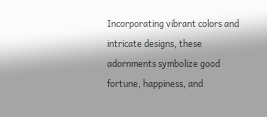Incorporating vibrant colors and intricate designs, these adornments symbolize good fortune, happiness, and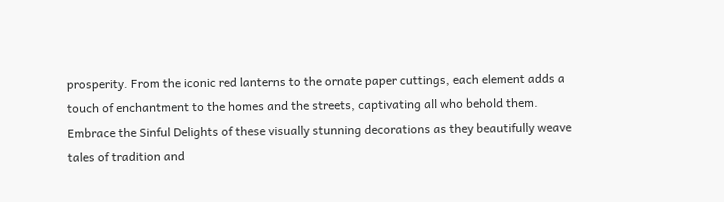prosperity. From the iconic red lanterns to the ornate paper cuttings, each element adds a touch of enchantment to the homes and the streets, captivating all who behold them. Embrace the Sinful Delights of these visually stunning decorations as they beautifully weave tales of tradition and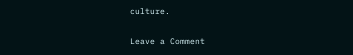culture.

Leave a Comment